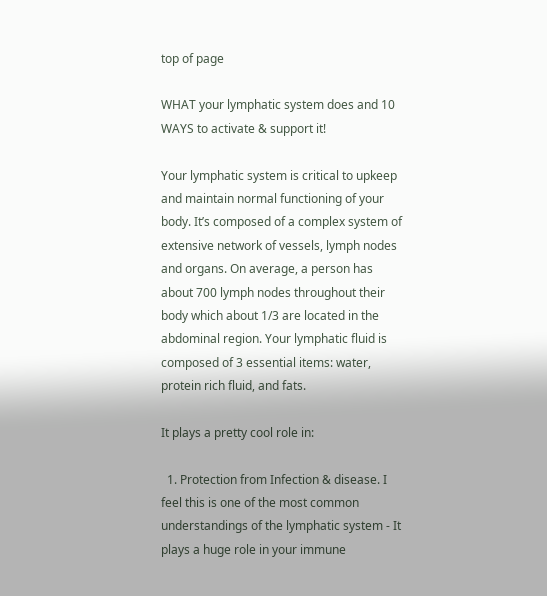top of page

WHAT your lymphatic system does and 10 WAYS to activate & support it!

Your lymphatic system is critical to upkeep and maintain normal functioning of your body. It’s composed of a complex system of extensive network of vessels, lymph nodes and organs. On average, a person has about 700 lymph nodes throughout their body which about 1/3 are located in the abdominal region. Your lymphatic fluid is composed of 3 essential items: water, protein rich fluid, and fats.

It plays a pretty cool role in:

  1. Protection from Infection & disease. I feel this is one of the most common understandings of the lymphatic system - It plays a huge role in your immune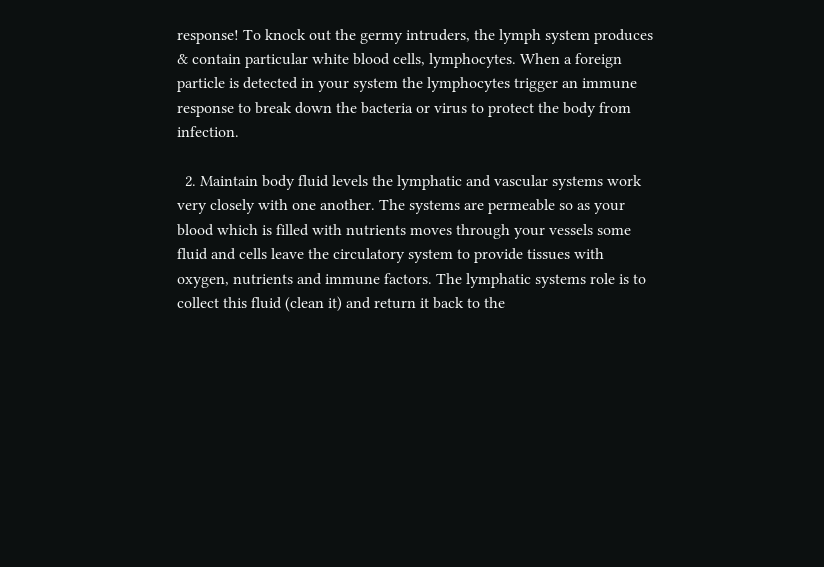response! To knock out the germy intruders, the lymph system produces & contain particular white blood cells, lymphocytes. When a foreign particle is detected in your system the lymphocytes trigger an immune response to break down the bacteria or virus to protect the body from infection.

  2. Maintain body fluid levels the lymphatic and vascular systems work very closely with one another. The systems are permeable so as your blood which is filled with nutrients moves through your vessels some fluid and cells leave the circulatory system to provide tissues with oxygen, nutrients and immune factors. The lymphatic systems role is to collect this fluid (clean it) and return it back to the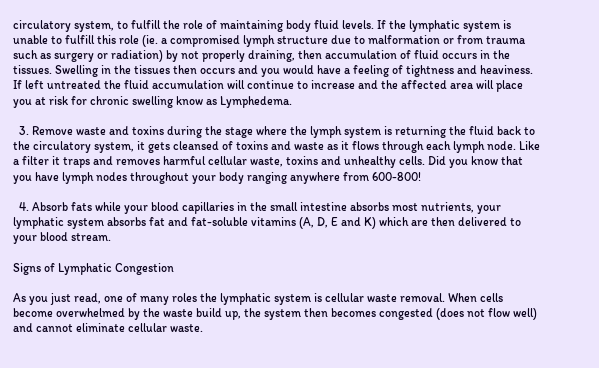circulatory system, to fulfill the role of maintaining body fluid levels. If the lymphatic system is unable to fulfill this role (ie. a compromised lymph structure due to malformation or from trauma such as surgery or radiation) by not properly draining, then accumulation of fluid occurs in the tissues. Swelling in the tissues then occurs and you would have a feeling of tightness and heaviness. If left untreated the fluid accumulation will continue to increase and the affected area will place you at risk for chronic swelling know as Lymphedema.

  3. Remove waste and toxins during the stage where the lymph system is returning the fluid back to the circulatory system, it gets cleansed of toxins and waste as it flows through each lymph node. Like a filter it traps and removes harmful cellular waste, toxins and unhealthy cells. Did you know that you have lymph nodes throughout your body ranging anywhere from 600-800!

  4. Absorb fats while your blood capillaries in the small intestine absorbs most nutrients, your lymphatic system absorbs fat and fat-soluble vitamins (A, D, E and K) which are then delivered to your blood stream.

Signs of Lymphatic Congestion

As you just read, one of many roles the lymphatic system is cellular waste removal. When cells become overwhelmed by the waste build up, the system then becomes congested (does not flow well) and cannot eliminate cellular waste.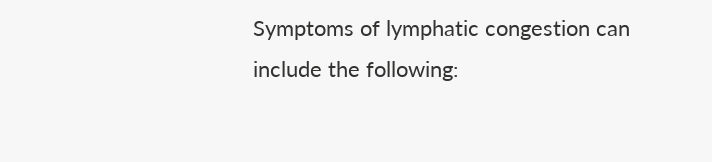Symptoms of lymphatic congestion can include the following: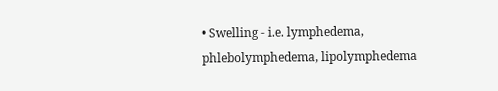• Swelling - i.e. lymphedema, phlebolymphedema, lipolymphedema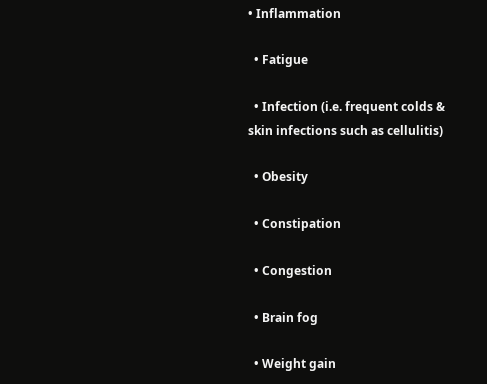• Inflammation

  • Fatigue

  • Infection (i.e. frequent colds & skin infections such as cellulitis)

  • Obesity

  • Constipation

  • Congestion

  • Brain fog

  • Weight gain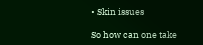• Skin issues

So how can one take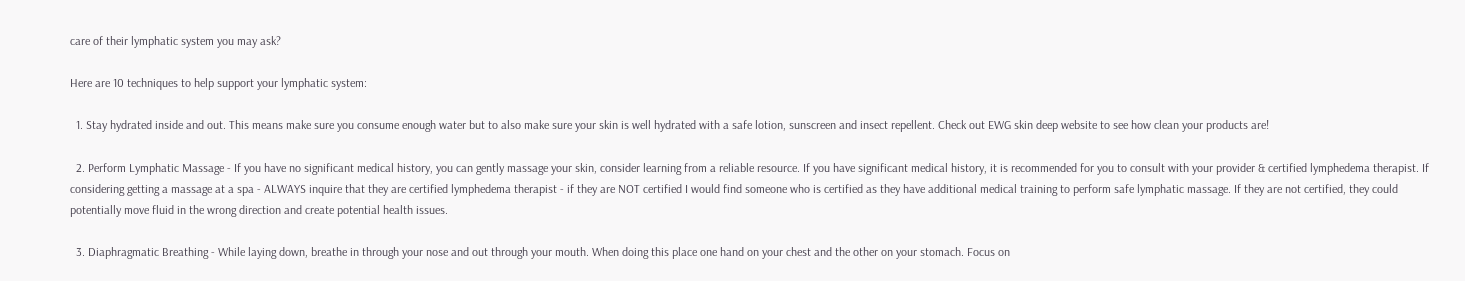care of their lymphatic system you may ask?

Here are 10 techniques to help support your lymphatic system:

  1. Stay hydrated inside and out. This means make sure you consume enough water but to also make sure your skin is well hydrated with a safe lotion, sunscreen and insect repellent. Check out EWG skin deep website to see how clean your products are!

  2. Perform Lymphatic Massage - If you have no significant medical history, you can gently massage your skin, consider learning from a reliable resource. If you have significant medical history, it is recommended for you to consult with your provider & certified lymphedema therapist. If considering getting a massage at a spa - ALWAYS inquire that they are certified lymphedema therapist - if they are NOT certified I would find someone who is certified as they have additional medical training to perform safe lymphatic massage. If they are not certified, they could potentially move fluid in the wrong direction and create potential health issues.

  3. Diaphragmatic Breathing - While laying down, breathe in through your nose and out through your mouth. When doing this place one hand on your chest and the other on your stomach. Focus on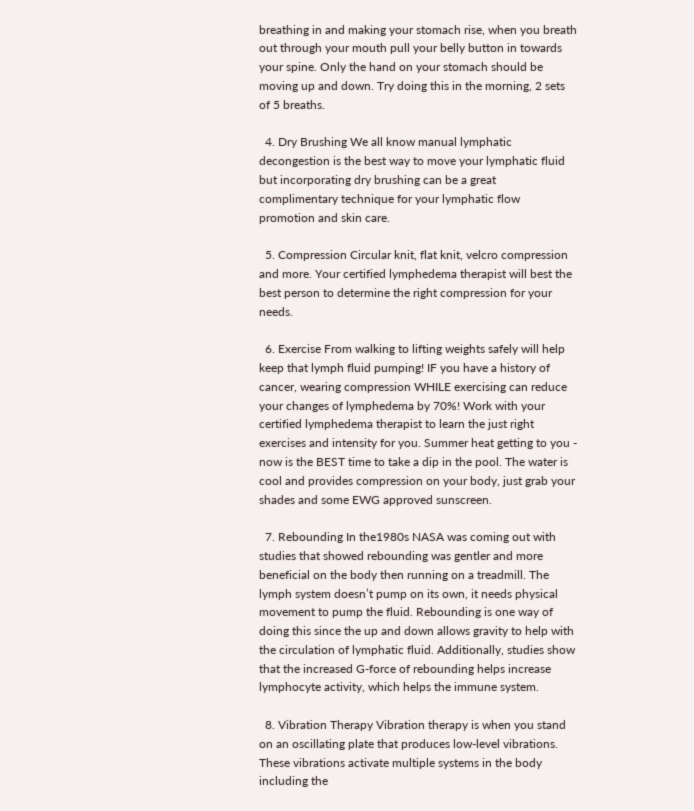breathing in and making your stomach rise, when you breath out through your mouth pull your belly button in towards your spine. Only the hand on your stomach should be moving up and down. Try doing this in the morning, 2 sets of 5 breaths.

  4. Dry Brushing We all know manual lymphatic decongestion is the best way to move your lymphatic fluid but incorporating dry brushing can be a great complimentary technique for your lymphatic flow promotion and skin care.

  5. Compression Circular knit, flat knit, velcro compression and more. Your certified lymphedema therapist will best the best person to determine the right compression for your needs.

  6. Exercise From walking to lifting weights safely will help keep that lymph fluid pumping! IF you have a history of cancer, wearing compression WHILE exercising can reduce your changes of lymphedema by 70%! Work with your certified lymphedema therapist to learn the just right exercises and intensity for you. Summer heat getting to you - now is the BEST time to take a dip in the pool. The water is cool and provides compression on your body, just grab your shades and some EWG approved sunscreen.

  7. Rebounding In the1980s NASA was coming out with studies that showed rebounding was gentler and more beneficial on the body then running on a treadmill. The lymph system doesn’t pump on its own, it needs physical movement to pump the fluid. Rebounding is one way of doing this since the up and down allows gravity to help with the circulation of lymphatic fluid. Additionally, studies show that the increased G-force of rebounding helps increase lymphocyte activity, which helps the immune system.

  8. Vibration Therapy Vibration therapy is when you stand on an oscillating plate that produces low-level vibrations. These vibrations activate multiple systems in the body including the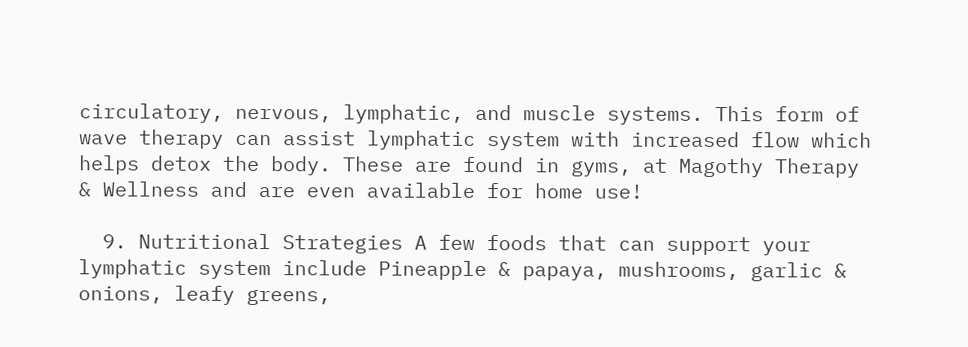circulatory, nervous, lymphatic, and muscle systems. This form of wave therapy can assist lymphatic system with increased flow which helps detox the body. These are found in gyms, at Magothy Therapy & Wellness and are even available for home use!

  9. Nutritional Strategies A few foods that can support your lymphatic system include Pineapple & papaya, mushrooms, garlic & onions, leafy greens,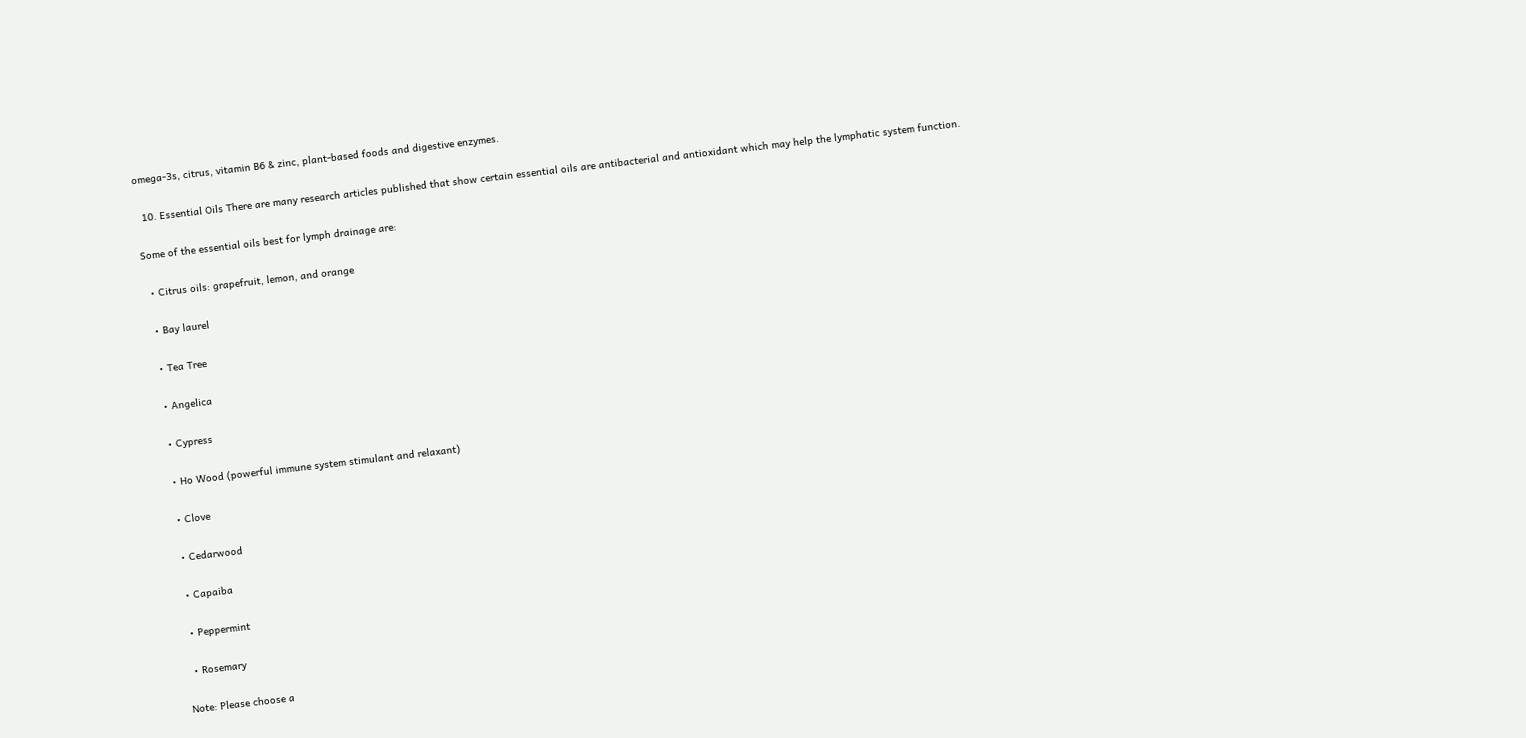omega-3s, citrus, vitamin B6 & zinc, plant-based foods and digestive enzymes.

  10. Essential Oils There are many research articles published that show certain essential oils are antibacterial and antioxidant which may help the lymphatic system function.

Some of the essential oils best for lymph drainage are:

  • Citrus oils: grapefruit, lemon, and orange

  • Bay laurel

  • Tea Tree

  • Angelica

  • Cypress

  • Ho Wood (powerful immune system stimulant and relaxant)

  • Clove

  • Cedarwood

  • Capaiba

  • Peppermint

  • Rosemary

Note: Please choose a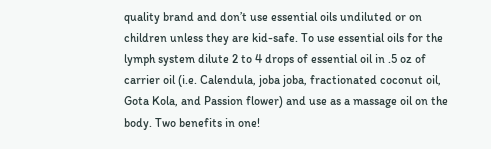quality brand and don’t use essential oils undiluted or on children unless they are kid-safe. To use essential oils for the lymph system dilute 2 to 4 drops of essential oil in .5 oz of carrier oil (i.e. Calendula, joba joba, fractionated coconut oil, Gota Kola, and Passion flower) and use as a massage oil on the body. Two benefits in one!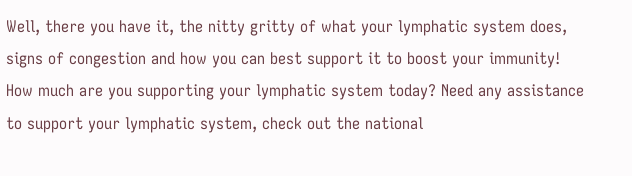Well, there you have it, the nitty gritty of what your lymphatic system does, signs of congestion and how you can best support it to boost your immunity! How much are you supporting your lymphatic system today? Need any assistance to support your lymphatic system, check out the national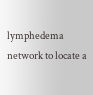lymphedema network to locate a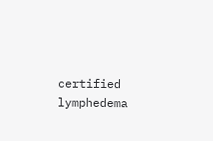certified lymphedema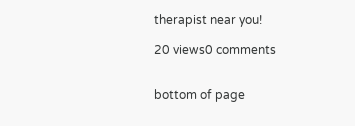therapist near you!

20 views0 comments


bottom of page